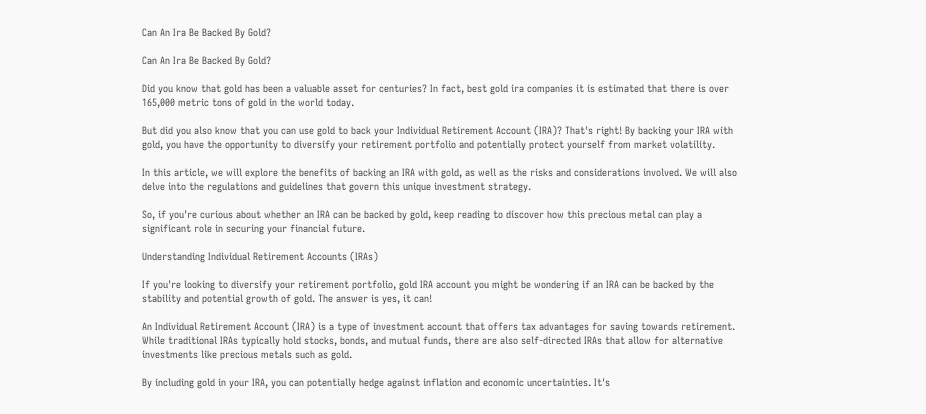Can An Ira Be Backed By Gold?

Can An Ira Be Backed By Gold?

Did you know that gold has been a valuable asset for centuries? In fact, best gold ira companies it is estimated that there is over 165,000 metric tons of gold in the world today.

But did you also know that you can use gold to back your Individual Retirement Account (IRA)? That's right! By backing your IRA with gold, you have the opportunity to diversify your retirement portfolio and potentially protect yourself from market volatility.

In this article, we will explore the benefits of backing an IRA with gold, as well as the risks and considerations involved. We will also delve into the regulations and guidelines that govern this unique investment strategy.

So, if you're curious about whether an IRA can be backed by gold, keep reading to discover how this precious metal can play a significant role in securing your financial future.

Understanding Individual Retirement Accounts (IRAs)

If you're looking to diversify your retirement portfolio, gold IRA account you might be wondering if an IRA can be backed by the stability and potential growth of gold. The answer is yes, it can!

An Individual Retirement Account (IRA) is a type of investment account that offers tax advantages for saving towards retirement. While traditional IRAs typically hold stocks, bonds, and mutual funds, there are also self-directed IRAs that allow for alternative investments like precious metals such as gold.

By including gold in your IRA, you can potentially hedge against inflation and economic uncertainties. It's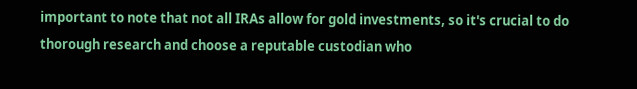important to note that not all IRAs allow for gold investments, so it's crucial to do thorough research and choose a reputable custodian who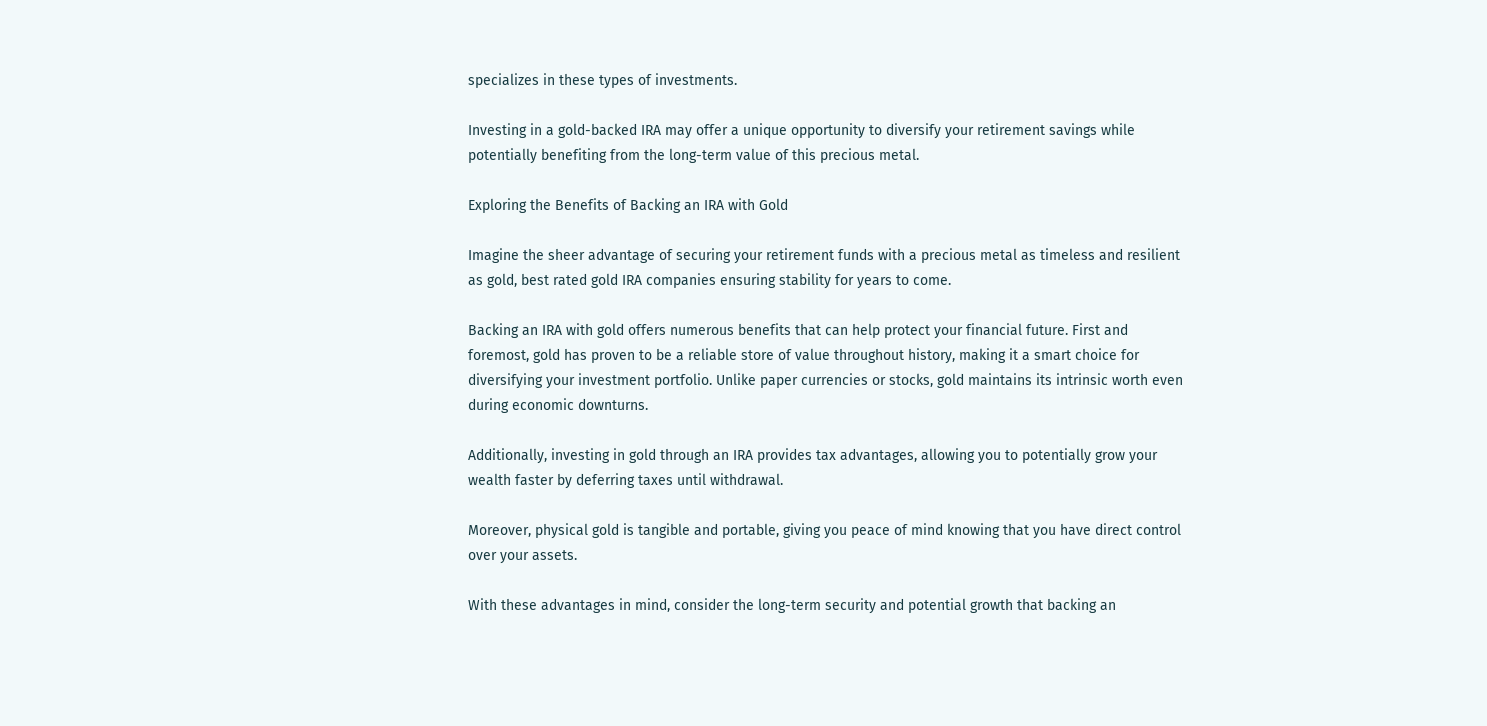specializes in these types of investments.

Investing in a gold-backed IRA may offer a unique opportunity to diversify your retirement savings while potentially benefiting from the long-term value of this precious metal.

Exploring the Benefits of Backing an IRA with Gold

Imagine the sheer advantage of securing your retirement funds with a precious metal as timeless and resilient as gold, best rated gold IRA companies ensuring stability for years to come.

Backing an IRA with gold offers numerous benefits that can help protect your financial future. First and foremost, gold has proven to be a reliable store of value throughout history, making it a smart choice for diversifying your investment portfolio. Unlike paper currencies or stocks, gold maintains its intrinsic worth even during economic downturns.

Additionally, investing in gold through an IRA provides tax advantages, allowing you to potentially grow your wealth faster by deferring taxes until withdrawal.

Moreover, physical gold is tangible and portable, giving you peace of mind knowing that you have direct control over your assets.

With these advantages in mind, consider the long-term security and potential growth that backing an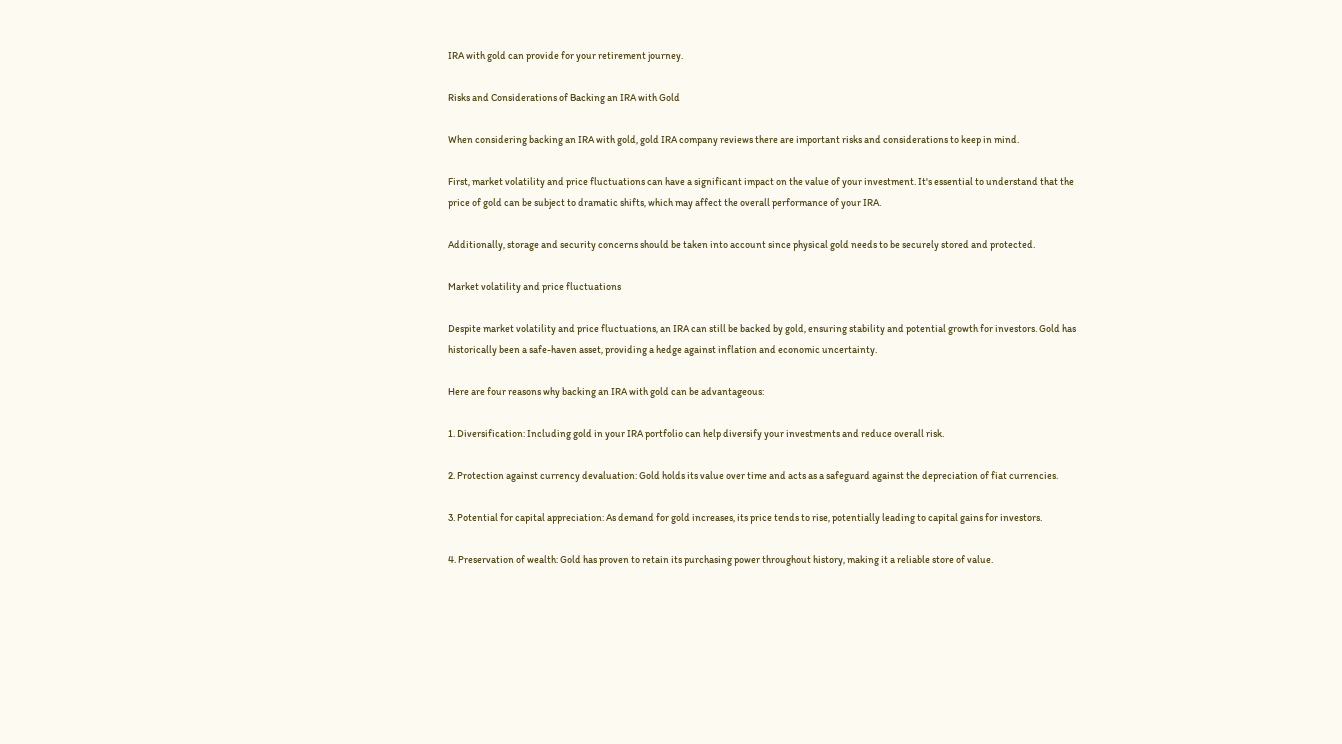IRA with gold can provide for your retirement journey.

Risks and Considerations of Backing an IRA with Gold

When considering backing an IRA with gold, gold IRA company reviews there are important risks and considerations to keep in mind.

First, market volatility and price fluctuations can have a significant impact on the value of your investment. It's essential to understand that the price of gold can be subject to dramatic shifts, which may affect the overall performance of your IRA.

Additionally, storage and security concerns should be taken into account since physical gold needs to be securely stored and protected.

Market volatility and price fluctuations

Despite market volatility and price fluctuations, an IRA can still be backed by gold, ensuring stability and potential growth for investors. Gold has historically been a safe-haven asset, providing a hedge against inflation and economic uncertainty.

Here are four reasons why backing an IRA with gold can be advantageous:

1. Diversification: Including gold in your IRA portfolio can help diversify your investments and reduce overall risk.

2. Protection against currency devaluation: Gold holds its value over time and acts as a safeguard against the depreciation of fiat currencies.

3. Potential for capital appreciation: As demand for gold increases, its price tends to rise, potentially leading to capital gains for investors.

4. Preservation of wealth: Gold has proven to retain its purchasing power throughout history, making it a reliable store of value.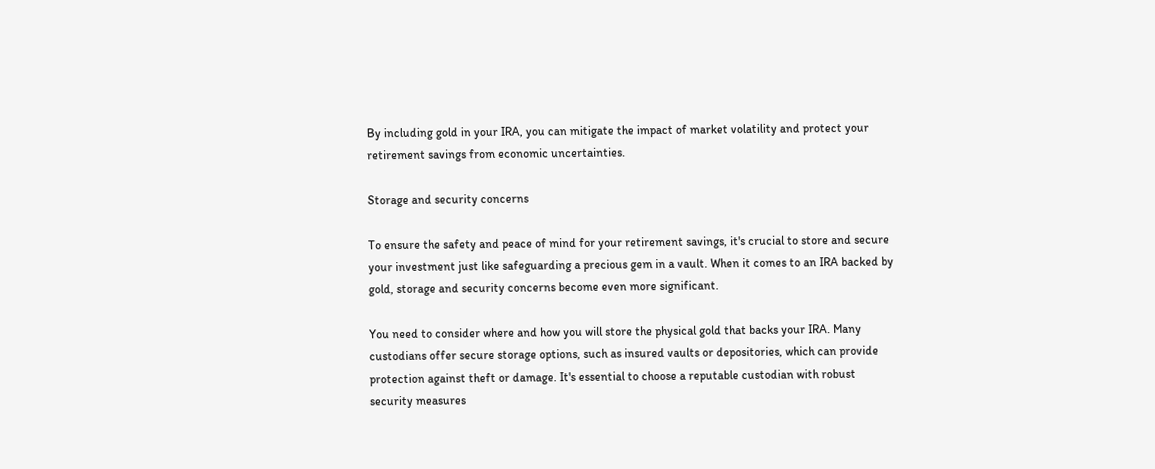By including gold in your IRA, you can mitigate the impact of market volatility and protect your retirement savings from economic uncertainties.

Storage and security concerns

To ensure the safety and peace of mind for your retirement savings, it's crucial to store and secure your investment just like safeguarding a precious gem in a vault. When it comes to an IRA backed by gold, storage and security concerns become even more significant.

You need to consider where and how you will store the physical gold that backs your IRA. Many custodians offer secure storage options, such as insured vaults or depositories, which can provide protection against theft or damage. It's essential to choose a reputable custodian with robust security measures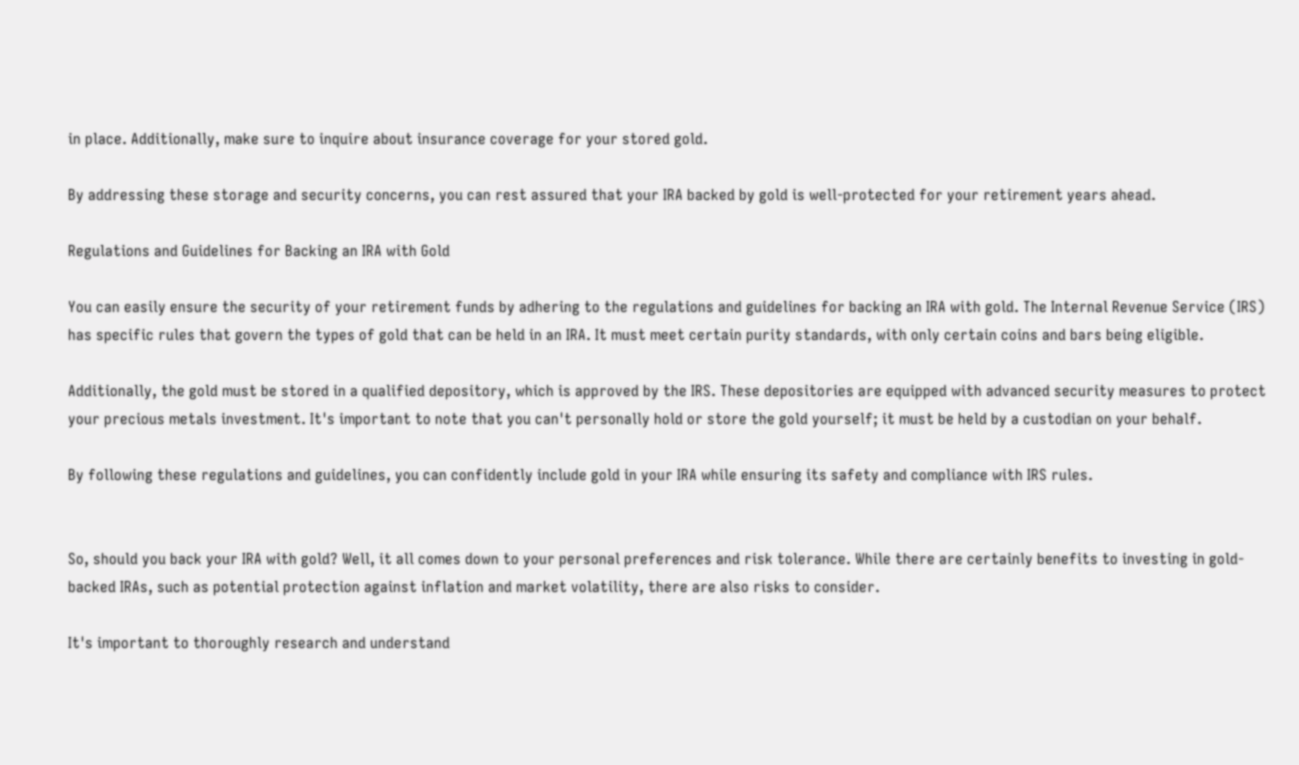in place. Additionally, make sure to inquire about insurance coverage for your stored gold.

By addressing these storage and security concerns, you can rest assured that your IRA backed by gold is well-protected for your retirement years ahead.

Regulations and Guidelines for Backing an IRA with Gold

You can easily ensure the security of your retirement funds by adhering to the regulations and guidelines for backing an IRA with gold. The Internal Revenue Service (IRS) has specific rules that govern the types of gold that can be held in an IRA. It must meet certain purity standards, with only certain coins and bars being eligible.

Additionally, the gold must be stored in a qualified depository, which is approved by the IRS. These depositories are equipped with advanced security measures to protect your precious metals investment. It's important to note that you can't personally hold or store the gold yourself; it must be held by a custodian on your behalf.

By following these regulations and guidelines, you can confidently include gold in your IRA while ensuring its safety and compliance with IRS rules.


So, should you back your IRA with gold? Well, it all comes down to your personal preferences and risk tolerance. While there are certainly benefits to investing in gold-backed IRAs, such as potential protection against inflation and market volatility, there are also risks to consider.

It's important to thoroughly research and understand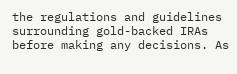the regulations and guidelines surrounding gold-backed IRAs before making any decisions. As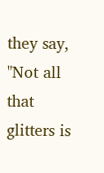they say, "Not all that glitters is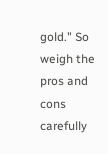gold." So weigh the pros and cons carefully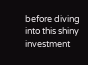before diving into this shiny investment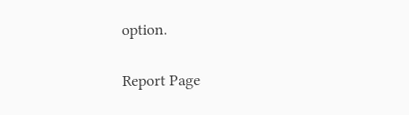option.

Report Page